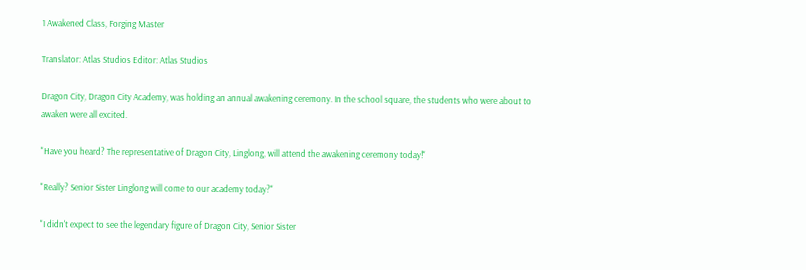1 Awakened Class, Forging Master

Translator: Atlas Studios Editor: Atlas Studios

Dragon City, Dragon City Academy, was holding an annual awakening ceremony. In the school square, the students who were about to awaken were all excited.

"Have you heard? The representative of Dragon City, Linglong, will attend the awakening ceremony today!"

"Really? Senior Sister Linglong will come to our academy today?"

"I didn't expect to see the legendary figure of Dragon City, Senior Sister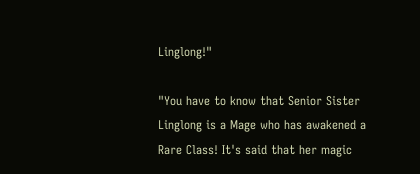Linglong!"

"You have to know that Senior Sister Linglong is a Mage who has awakened a Rare Class! It's said that her magic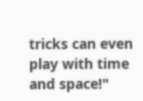tricks can even play with time and space!"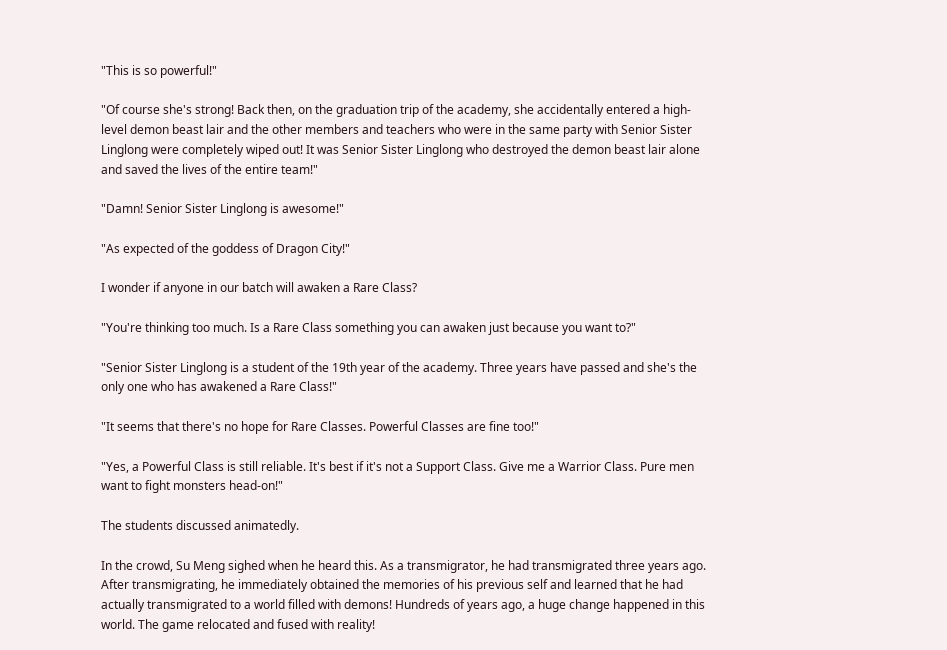"This is so powerful!"

"Of course she's strong! Back then, on the graduation trip of the academy, she accidentally entered a high-level demon beast lair and the other members and teachers who were in the same party with Senior Sister Linglong were completely wiped out! It was Senior Sister Linglong who destroyed the demon beast lair alone and saved the lives of the entire team!"

"Damn! Senior Sister Linglong is awesome!"

"As expected of the goddess of Dragon City!"

I wonder if anyone in our batch will awaken a Rare Class?

"You're thinking too much. Is a Rare Class something you can awaken just because you want to?"

"Senior Sister Linglong is a student of the 19th year of the academy. Three years have passed and she's the only one who has awakened a Rare Class!"

"It seems that there's no hope for Rare Classes. Powerful Classes are fine too!"

"Yes, a Powerful Class is still reliable. It's best if it's not a Support Class. Give me a Warrior Class. Pure men want to fight monsters head-on!"

The students discussed animatedly.

In the crowd, Su Meng sighed when he heard this. As a transmigrator, he had transmigrated three years ago. After transmigrating, he immediately obtained the memories of his previous self and learned that he had actually transmigrated to a world filled with demons! Hundreds of years ago, a huge change happened in this world. The game relocated and fused with reality!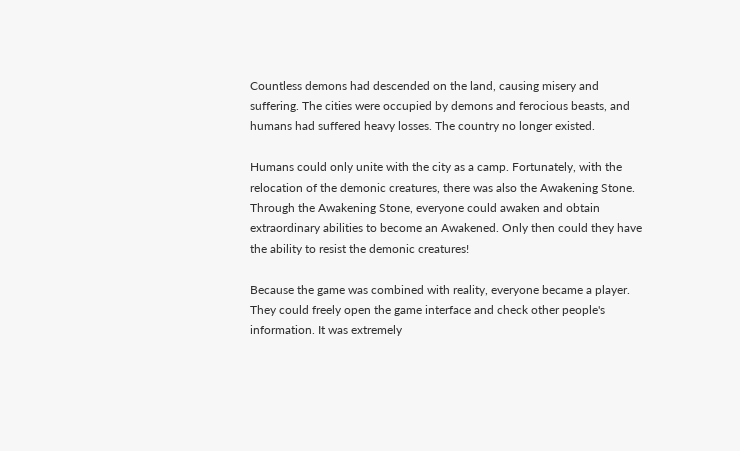Countless demons had descended on the land, causing misery and suffering. The cities were occupied by demons and ferocious beasts, and humans had suffered heavy losses. The country no longer existed.

Humans could only unite with the city as a camp. Fortunately, with the relocation of the demonic creatures, there was also the Awakening Stone. Through the Awakening Stone, everyone could awaken and obtain extraordinary abilities to become an Awakened. Only then could they have the ability to resist the demonic creatures!

Because the game was combined with reality, everyone became a player. They could freely open the game interface and check other people's information. It was extremely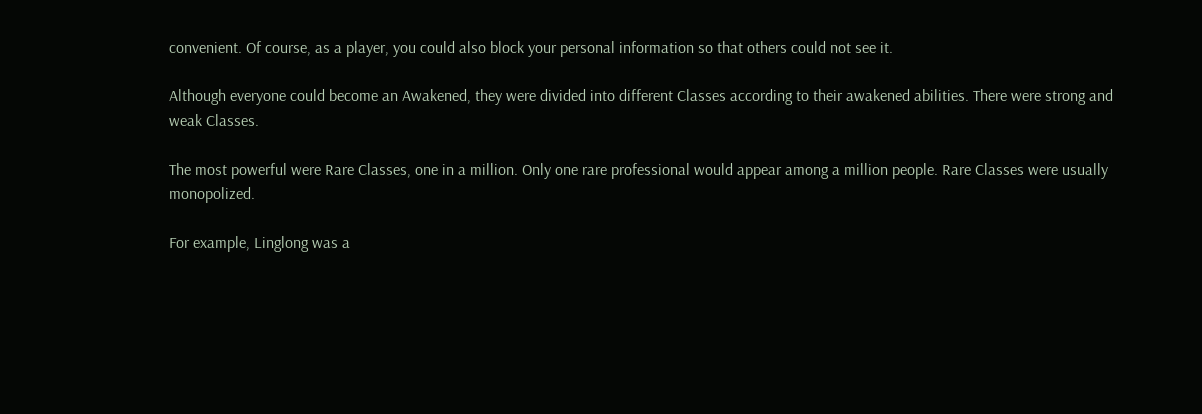convenient. Of course, as a player, you could also block your personal information so that others could not see it.

Although everyone could become an Awakened, they were divided into different Classes according to their awakened abilities. There were strong and weak Classes.

The most powerful were Rare Classes, one in a million. Only one rare professional would appear among a million people. Rare Classes were usually monopolized.

For example, Linglong was a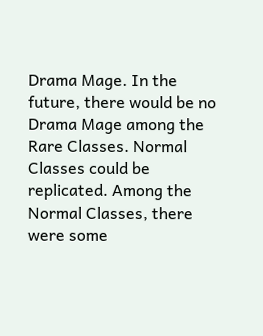Drama Mage. In the future, there would be no Drama Mage among the Rare Classes. Normal Classes could be replicated. Among the Normal Classes, there were some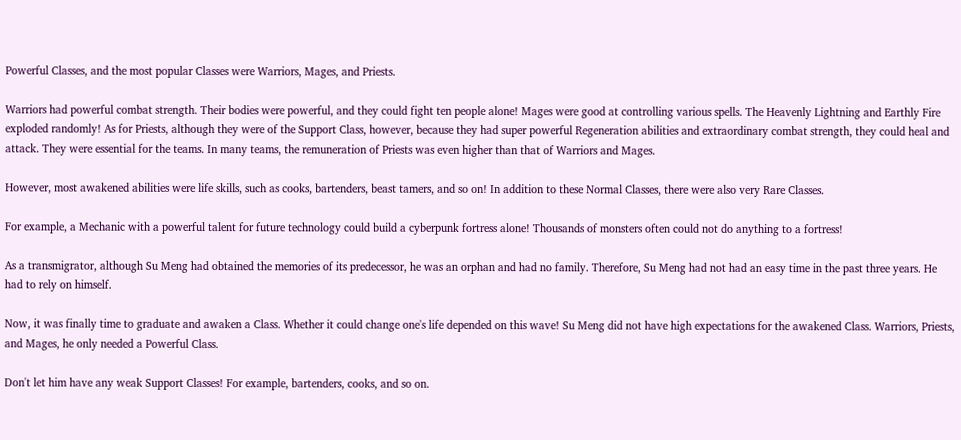Powerful Classes, and the most popular Classes were Warriors, Mages, and Priests.

Warriors had powerful combat strength. Their bodies were powerful, and they could fight ten people alone! Mages were good at controlling various spells. The Heavenly Lightning and Earthly Fire exploded randomly! As for Priests, although they were of the Support Class, however, because they had super powerful Regeneration abilities and extraordinary combat strength, they could heal and attack. They were essential for the teams. In many teams, the remuneration of Priests was even higher than that of Warriors and Mages.

However, most awakened abilities were life skills, such as cooks, bartenders, beast tamers, and so on! In addition to these Normal Classes, there were also very Rare Classes.

For example, a Mechanic with a powerful talent for future technology could build a cyberpunk fortress alone! Thousands of monsters often could not do anything to a fortress!

As a transmigrator, although Su Meng had obtained the memories of its predecessor, he was an orphan and had no family. Therefore, Su Meng had not had an easy time in the past three years. He had to rely on himself.

Now, it was finally time to graduate and awaken a Class. Whether it could change one's life depended on this wave! Su Meng did not have high expectations for the awakened Class. Warriors, Priests, and Mages, he only needed a Powerful Class.

Don't let him have any weak Support Classes! For example, bartenders, cooks, and so on.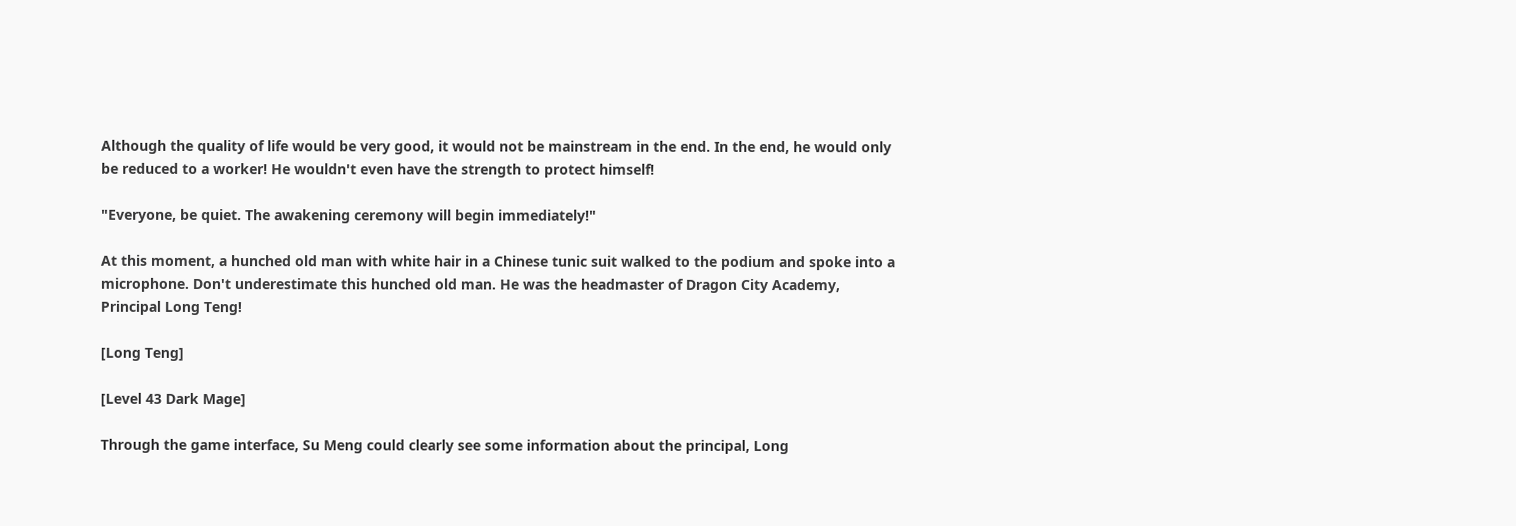Although the quality of life would be very good, it would not be mainstream in the end. In the end, he would only be reduced to a worker! He wouldn't even have the strength to protect himself!

"Everyone, be quiet. The awakening ceremony will begin immediately!"

At this moment, a hunched old man with white hair in a Chinese tunic suit walked to the podium and spoke into a microphone. Don't underestimate this hunched old man. He was the headmaster of Dragon City Academy, Principal Long Teng!

[Long Teng]

[Level 43 Dark Mage]

Through the game interface, Su Meng could clearly see some information about the principal, Long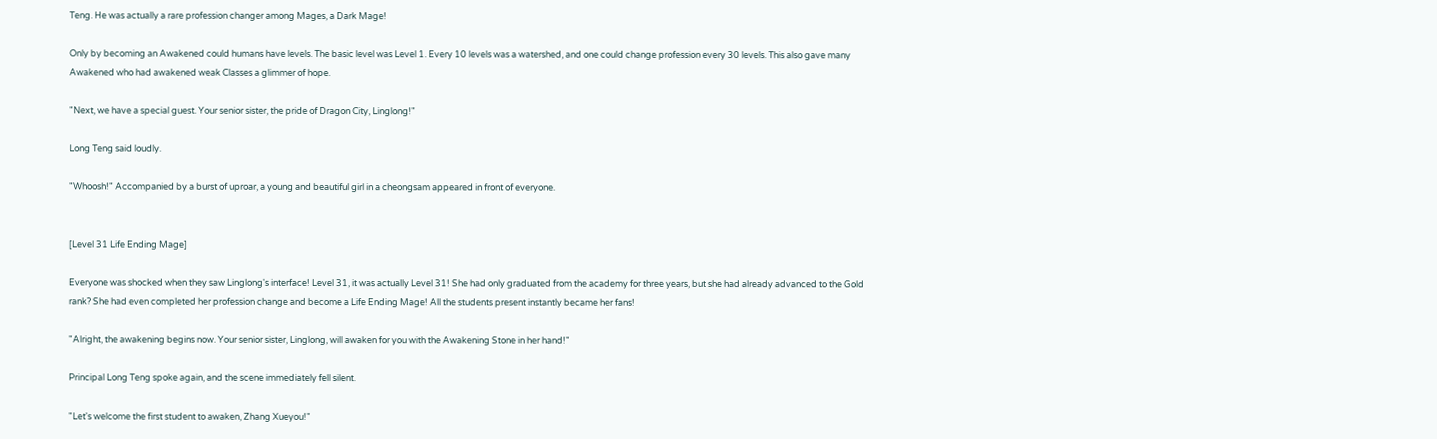Teng. He was actually a rare profession changer among Mages, a Dark Mage!

Only by becoming an Awakened could humans have levels. The basic level was Level 1. Every 10 levels was a watershed, and one could change profession every 30 levels. This also gave many Awakened who had awakened weak Classes a glimmer of hope.

"Next, we have a special guest. Your senior sister, the pride of Dragon City, Linglong!"

Long Teng said loudly.

"Whoosh!" Accompanied by a burst of uproar, a young and beautiful girl in a cheongsam appeared in front of everyone.


[Level 31 Life Ending Mage]

Everyone was shocked when they saw Linglong's interface! Level 31, it was actually Level 31! She had only graduated from the academy for three years, but she had already advanced to the Gold rank? She had even completed her profession change and become a Life Ending Mage! All the students present instantly became her fans!

"Alright, the awakening begins now. Your senior sister, Linglong, will awaken for you with the Awakening Stone in her hand!"

Principal Long Teng spoke again, and the scene immediately fell silent.

"Let's welcome the first student to awaken, Zhang Xueyou!"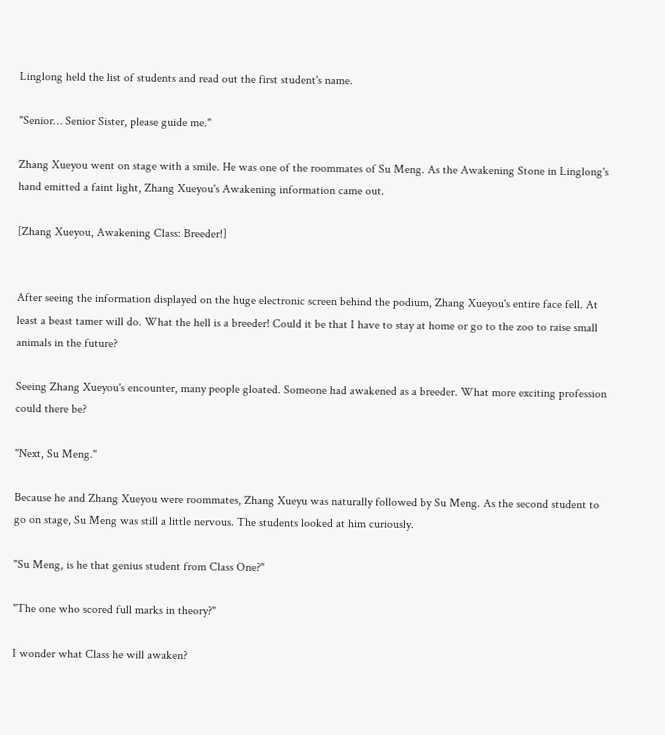Linglong held the list of students and read out the first student's name.

"Senior… Senior Sister, please guide me."

Zhang Xueyou went on stage with a smile. He was one of the roommates of Su Meng. As the Awakening Stone in Linglong's hand emitted a faint light, Zhang Xueyou's Awakening information came out.

[Zhang Xueyou, Awakening Class: Breeder!]


After seeing the information displayed on the huge electronic screen behind the podium, Zhang Xueyou's entire face fell. At least a beast tamer will do. What the hell is a breeder! Could it be that I have to stay at home or go to the zoo to raise small animals in the future?

Seeing Zhang Xueyou's encounter, many people gloated. Someone had awakened as a breeder. What more exciting profession could there be?

"Next, Su Meng."

Because he and Zhang Xueyou were roommates, Zhang Xueyu was naturally followed by Su Meng. As the second student to go on stage, Su Meng was still a little nervous. The students looked at him curiously.

"Su Meng, is he that genius student from Class One?"

"The one who scored full marks in theory?"

I wonder what Class he will awaken?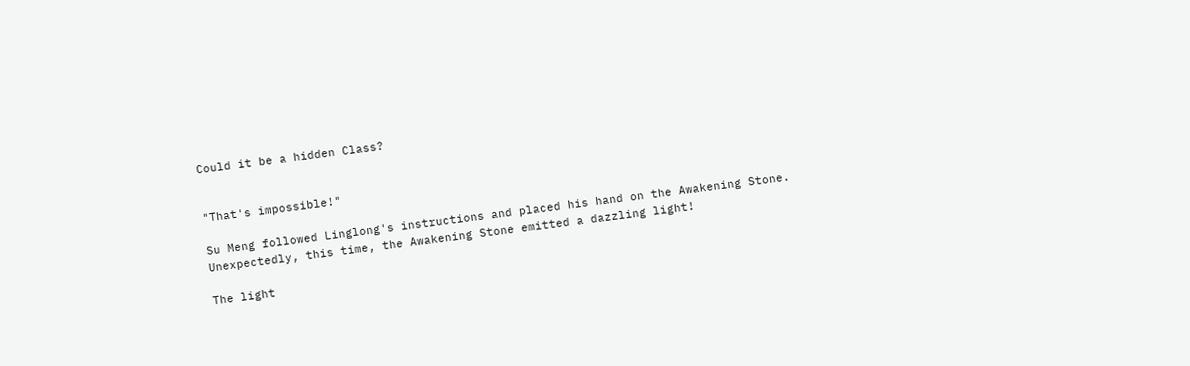Could it be a hidden Class?


"That's impossible!"

Su Meng followed Linglong's instructions and placed his hand on the Awakening Stone. Unexpectedly, this time, the Awakening Stone emitted a dazzling light!

The light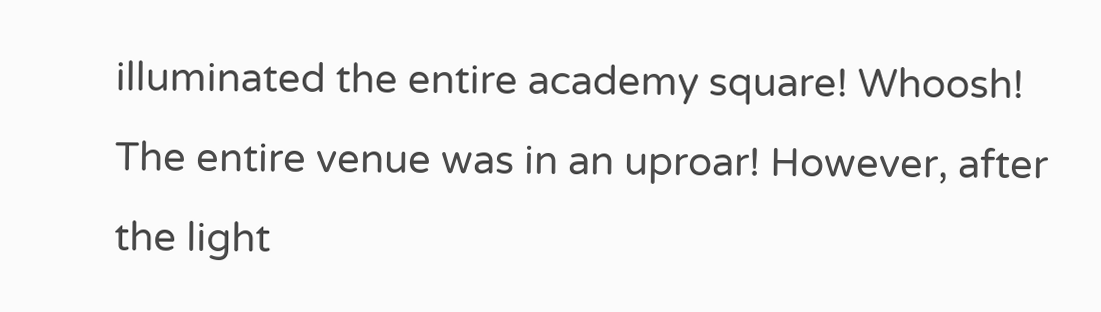illuminated the entire academy square! Whoosh! The entire venue was in an uproar! However, after the light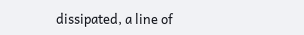dissipated, a line of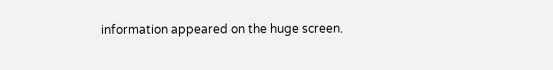information appeared on the huge screen.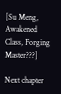[Su Meng, Awakened Class, Forging Master???]

Next chapter